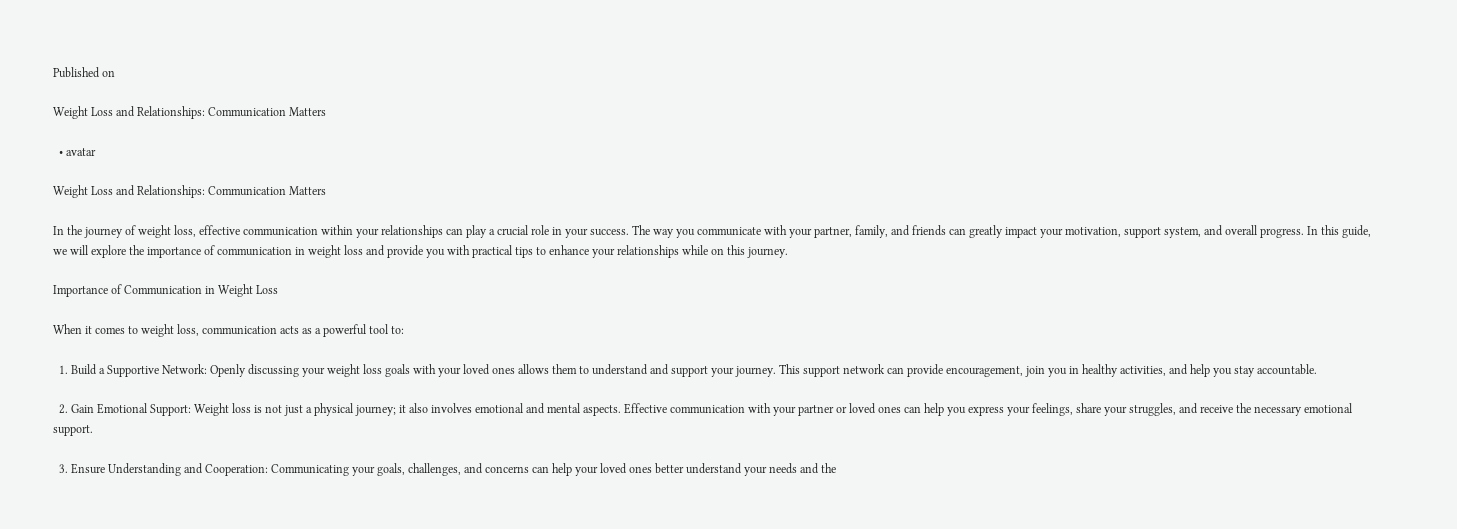Published on

Weight Loss and Relationships: Communication Matters

  • avatar

Weight Loss and Relationships: Communication Matters

In the journey of weight loss, effective communication within your relationships can play a crucial role in your success. The way you communicate with your partner, family, and friends can greatly impact your motivation, support system, and overall progress. In this guide, we will explore the importance of communication in weight loss and provide you with practical tips to enhance your relationships while on this journey.

Importance of Communication in Weight Loss

When it comes to weight loss, communication acts as a powerful tool to:

  1. Build a Supportive Network: Openly discussing your weight loss goals with your loved ones allows them to understand and support your journey. This support network can provide encouragement, join you in healthy activities, and help you stay accountable.

  2. Gain Emotional Support: Weight loss is not just a physical journey; it also involves emotional and mental aspects. Effective communication with your partner or loved ones can help you express your feelings, share your struggles, and receive the necessary emotional support.

  3. Ensure Understanding and Cooperation: Communicating your goals, challenges, and concerns can help your loved ones better understand your needs and the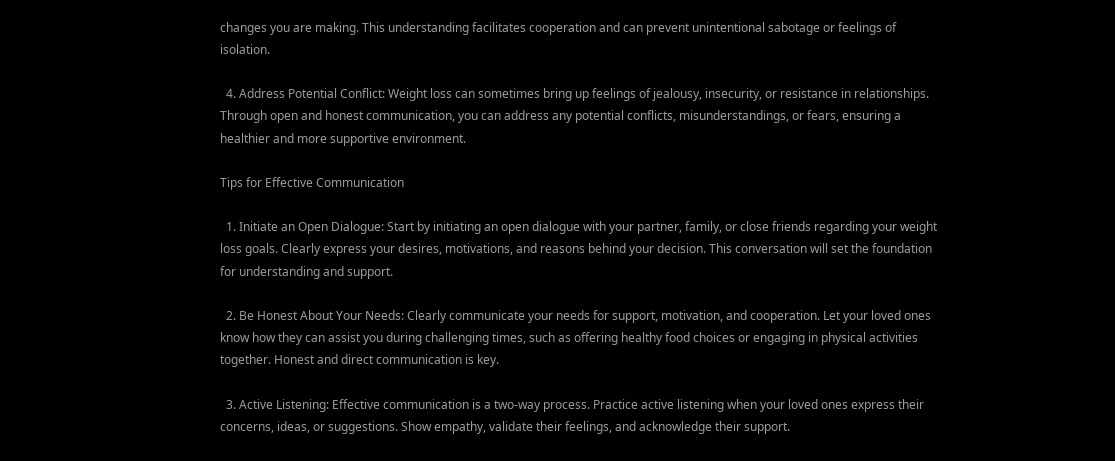changes you are making. This understanding facilitates cooperation and can prevent unintentional sabotage or feelings of isolation.

  4. Address Potential Conflict: Weight loss can sometimes bring up feelings of jealousy, insecurity, or resistance in relationships. Through open and honest communication, you can address any potential conflicts, misunderstandings, or fears, ensuring a healthier and more supportive environment.

Tips for Effective Communication

  1. Initiate an Open Dialogue: Start by initiating an open dialogue with your partner, family, or close friends regarding your weight loss goals. Clearly express your desires, motivations, and reasons behind your decision. This conversation will set the foundation for understanding and support.

  2. Be Honest About Your Needs: Clearly communicate your needs for support, motivation, and cooperation. Let your loved ones know how they can assist you during challenging times, such as offering healthy food choices or engaging in physical activities together. Honest and direct communication is key.

  3. Active Listening: Effective communication is a two-way process. Practice active listening when your loved ones express their concerns, ideas, or suggestions. Show empathy, validate their feelings, and acknowledge their support.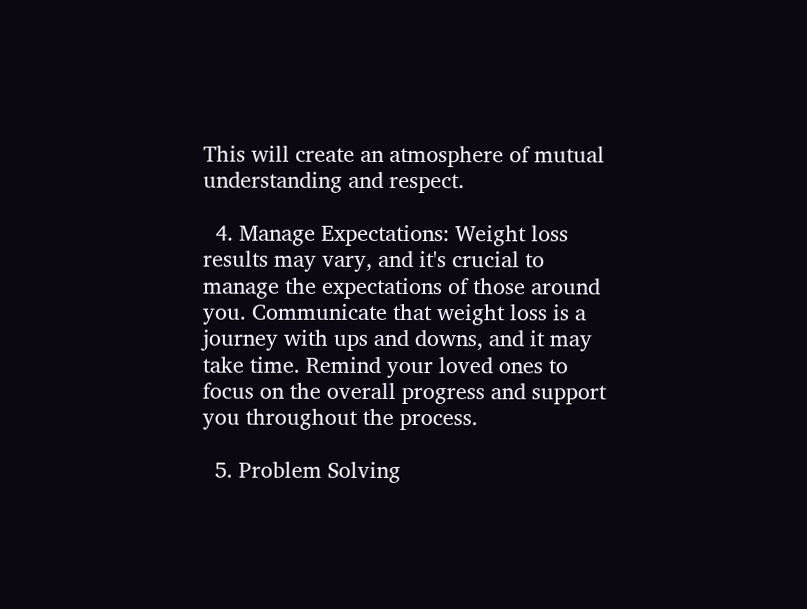This will create an atmosphere of mutual understanding and respect.

  4. Manage Expectations: Weight loss results may vary, and it's crucial to manage the expectations of those around you. Communicate that weight loss is a journey with ups and downs, and it may take time. Remind your loved ones to focus on the overall progress and support you throughout the process.

  5. Problem Solving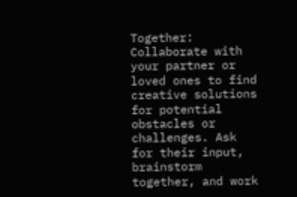Together: Collaborate with your partner or loved ones to find creative solutions for potential obstacles or challenges. Ask for their input, brainstorm together, and work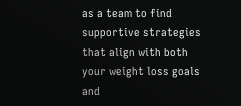as a team to find supportive strategies that align with both your weight loss goals and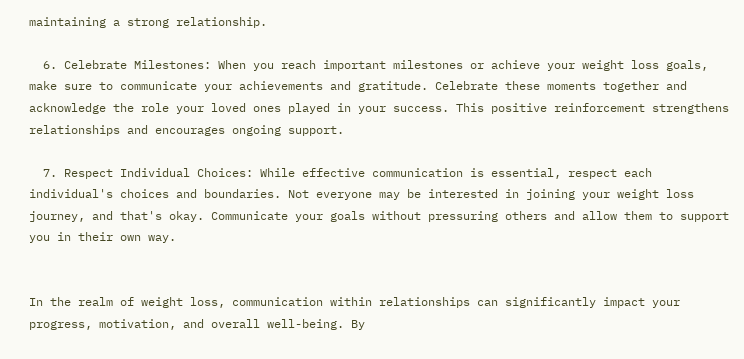maintaining a strong relationship.

  6. Celebrate Milestones: When you reach important milestones or achieve your weight loss goals, make sure to communicate your achievements and gratitude. Celebrate these moments together and acknowledge the role your loved ones played in your success. This positive reinforcement strengthens relationships and encourages ongoing support.

  7. Respect Individual Choices: While effective communication is essential, respect each individual's choices and boundaries. Not everyone may be interested in joining your weight loss journey, and that's okay. Communicate your goals without pressuring others and allow them to support you in their own way.


In the realm of weight loss, communication within relationships can significantly impact your progress, motivation, and overall well-being. By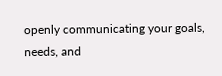openly communicating your goals, needs, and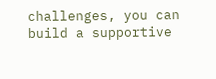challenges, you can build a supportive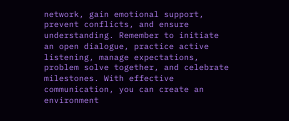network, gain emotional support, prevent conflicts, and ensure understanding. Remember to initiate an open dialogue, practice active listening, manage expectations, problem solve together, and celebrate milestones. With effective communication, you can create an environment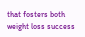that fosters both weight loss success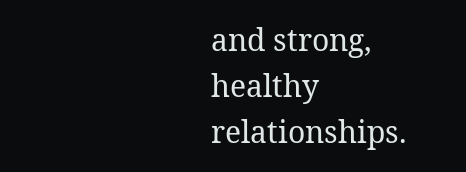and strong, healthy relationships.